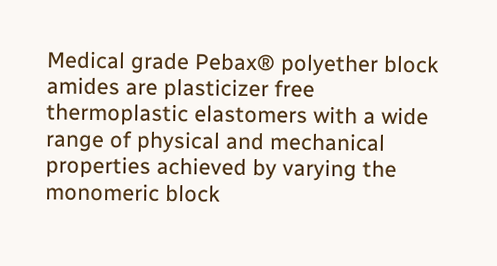Medical grade Pebax® polyether block amides are plasticizer free thermoplastic elastomers with a wide range of physical and mechanical properties achieved by varying the monomeric block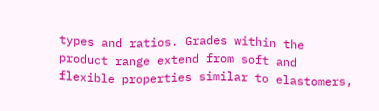types and ratios. Grades within the product range extend from soft and flexible properties similar to elastomers,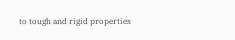to tough and rigid properties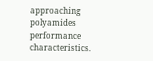approaching polyamides performance characteristics.